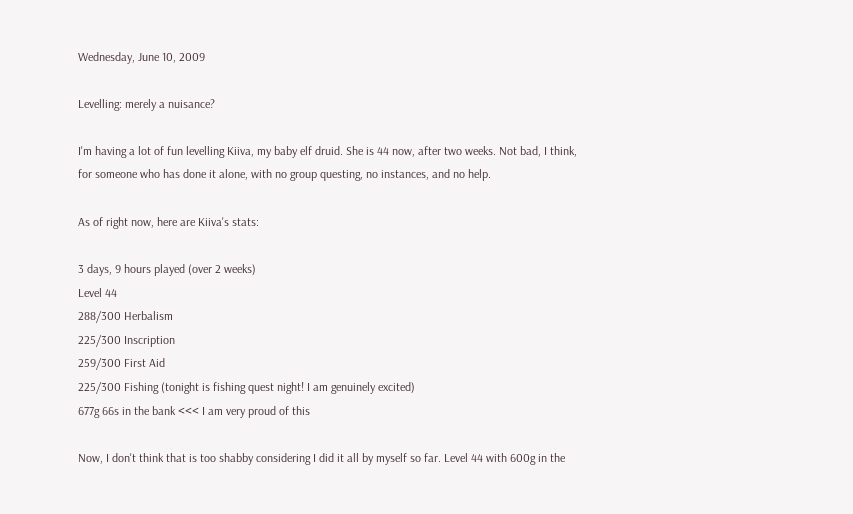Wednesday, June 10, 2009

Levelling: merely a nuisance?

I'm having a lot of fun levelling Kiiva, my baby elf druid. She is 44 now, after two weeks. Not bad, I think, for someone who has done it alone, with no group questing, no instances, and no help.

As of right now, here are Kiiva's stats:

3 days, 9 hours played (over 2 weeks)
Level 44
288/300 Herbalism
225/300 Inscription
259/300 First Aid
225/300 Fishing (tonight is fishing quest night! I am genuinely excited)
677g 66s in the bank <<< I am very proud of this

Now, I don't think that is too shabby considering I did it all by myself so far. Level 44 with 600g in the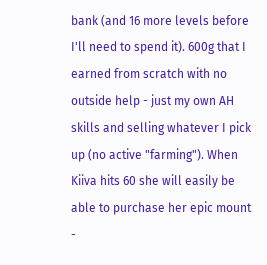bank (and 16 more levels before I'll need to spend it). 600g that I earned from scratch with no outside help - just my own AH skills and selling whatever I pick up (no active "farming"). When Kiiva hits 60 she will easily be able to purchase her epic mount -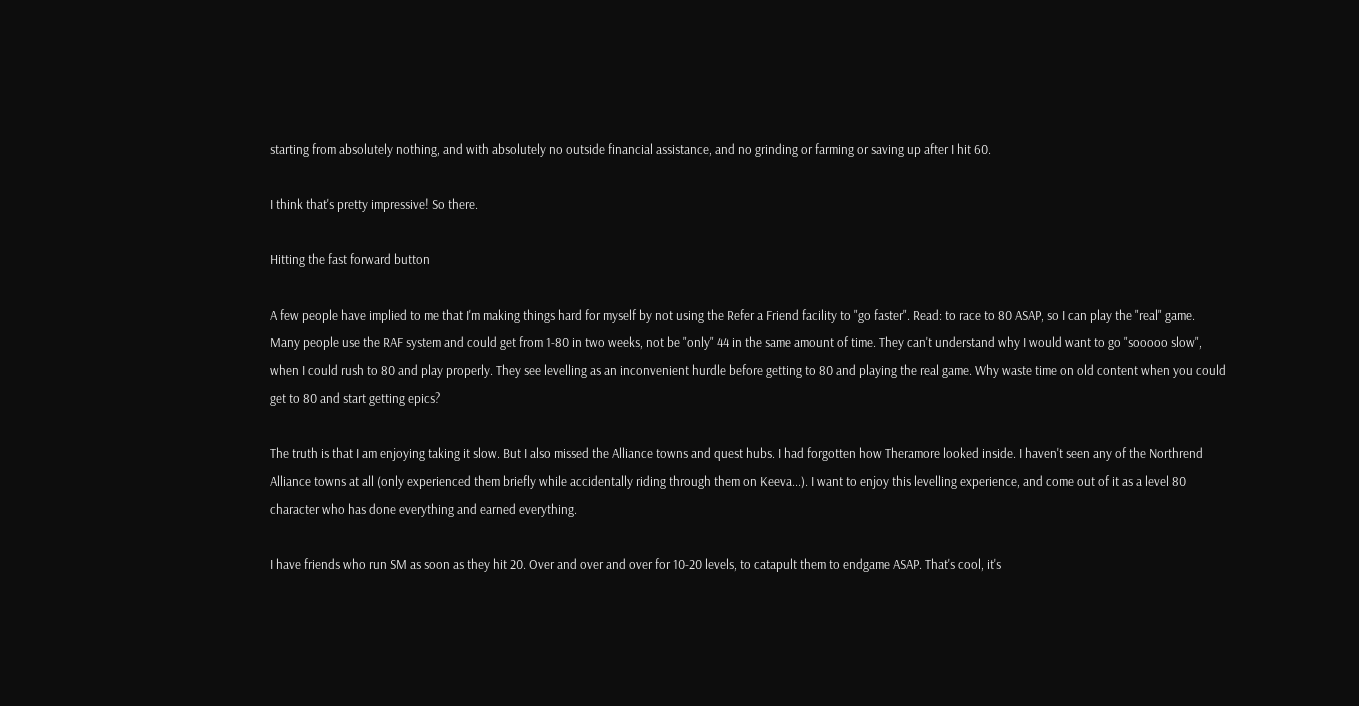starting from absolutely nothing, and with absolutely no outside financial assistance, and no grinding or farming or saving up after I hit 60.

I think that's pretty impressive! So there.

Hitting the fast forward button

A few people have implied to me that I'm making things hard for myself by not using the Refer a Friend facility to "go faster". Read: to race to 80 ASAP, so I can play the "real" game. Many people use the RAF system and could get from 1-80 in two weeks, not be "only" 44 in the same amount of time. They can't understand why I would want to go "sooooo slow", when I could rush to 80 and play properly. They see levelling as an inconvenient hurdle before getting to 80 and playing the real game. Why waste time on old content when you could get to 80 and start getting epics?

The truth is that I am enjoying taking it slow. But I also missed the Alliance towns and quest hubs. I had forgotten how Theramore looked inside. I haven't seen any of the Northrend Alliance towns at all (only experienced them briefly while accidentally riding through them on Keeva...). I want to enjoy this levelling experience, and come out of it as a level 80 character who has done everything and earned everything.

I have friends who run SM as soon as they hit 20. Over and over and over for 10-20 levels, to catapult them to endgame ASAP. That's cool, it's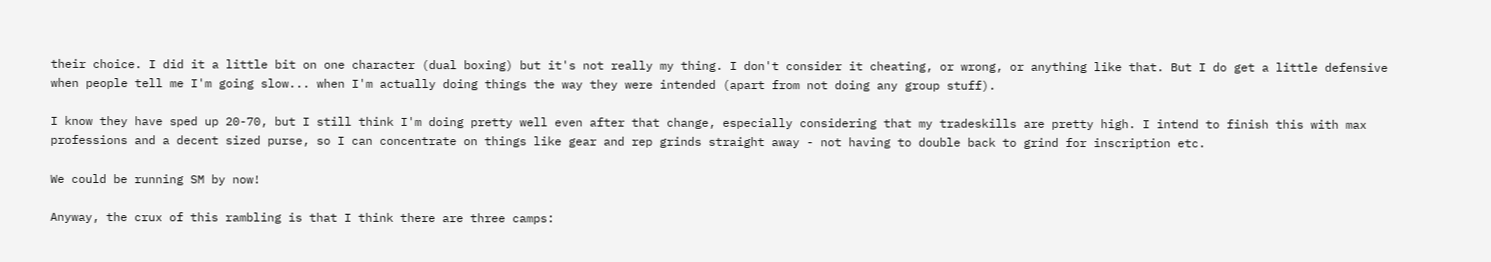their choice. I did it a little bit on one character (dual boxing) but it's not really my thing. I don't consider it cheating, or wrong, or anything like that. But I do get a little defensive when people tell me I'm going slow... when I'm actually doing things the way they were intended (apart from not doing any group stuff).

I know they have sped up 20-70, but I still think I'm doing pretty well even after that change, especially considering that my tradeskills are pretty high. I intend to finish this with max professions and a decent sized purse, so I can concentrate on things like gear and rep grinds straight away - not having to double back to grind for inscription etc.

We could be running SM by now!

Anyway, the crux of this rambling is that I think there are three camps: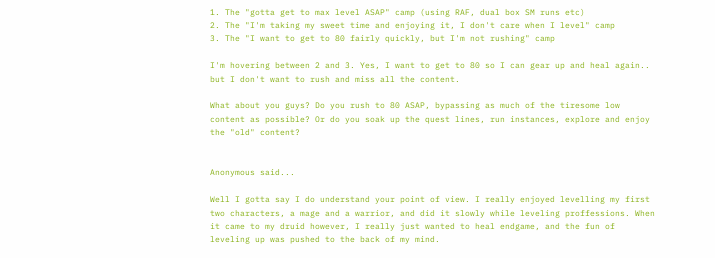1. The "gotta get to max level ASAP" camp (using RAF, dual box SM runs etc)
2. The "I'm taking my sweet time and enjoying it, I don't care when I level" camp
3. The "I want to get to 80 fairly quickly, but I'm not rushing" camp

I'm hovering between 2 and 3. Yes, I want to get to 80 so I can gear up and heal again.. but I don't want to rush and miss all the content.

What about you guys? Do you rush to 80 ASAP, bypassing as much of the tiresome low content as possible? Or do you soak up the quest lines, run instances, explore and enjoy the "old" content?


Anonymous said...

Well I gotta say I do understand your point of view. I really enjoyed levelling my first two characters, a mage and a warrior, and did it slowly while leveling proffessions. When it came to my druid however, I really just wanted to heal endgame, and the fun of leveling up was pushed to the back of my mind.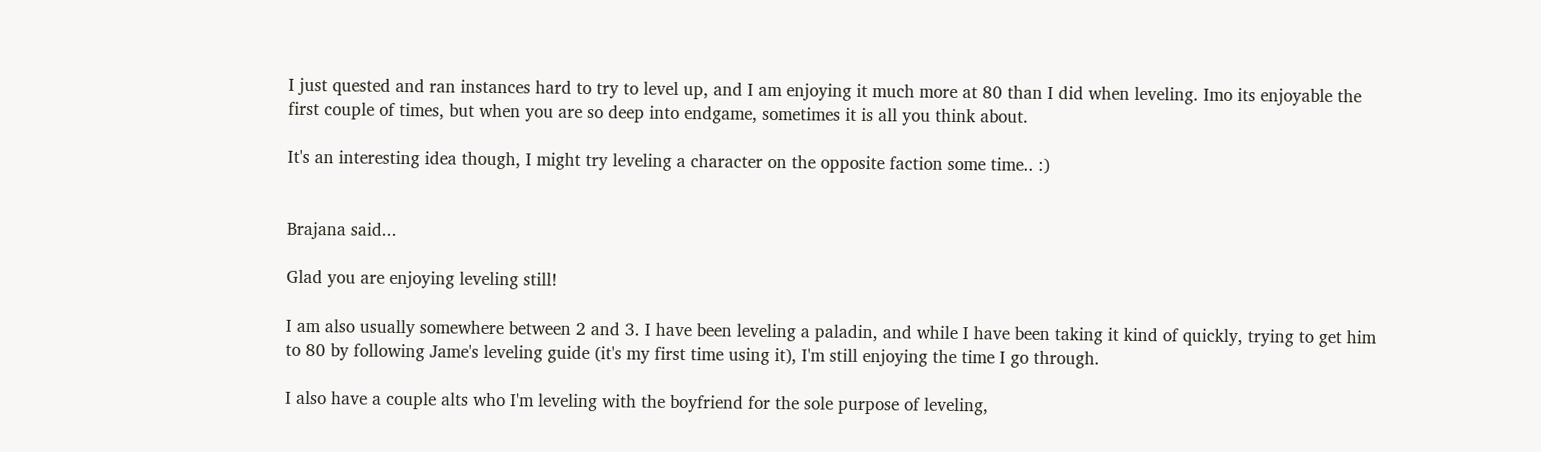I just quested and ran instances hard to try to level up, and I am enjoying it much more at 80 than I did when leveling. Imo its enjoyable the first couple of times, but when you are so deep into endgame, sometimes it is all you think about.

It's an interesting idea though, I might try leveling a character on the opposite faction some time.. :)


Brajana said...

Glad you are enjoying leveling still!

I am also usually somewhere between 2 and 3. I have been leveling a paladin, and while I have been taking it kind of quickly, trying to get him to 80 by following Jame's leveling guide (it's my first time using it), I'm still enjoying the time I go through.

I also have a couple alts who I'm leveling with the boyfriend for the sole purpose of leveling,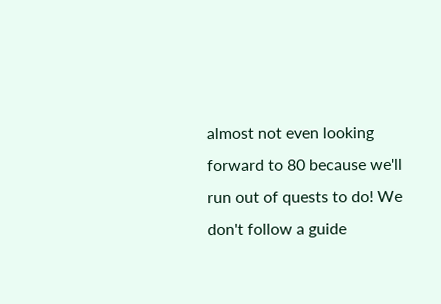almost not even looking forward to 80 because we'll run out of quests to do! We don't follow a guide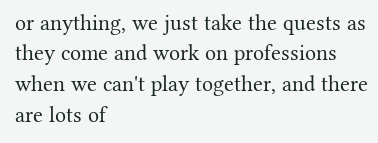or anything, we just take the quests as they come and work on professions when we can't play together, and there are lots of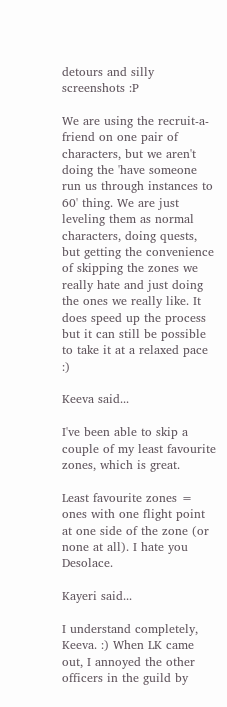detours and silly screenshots :P

We are using the recruit-a-friend on one pair of characters, but we aren't doing the 'have someone run us through instances to 60' thing. We are just leveling them as normal characters, doing quests, but getting the convenience of skipping the zones we really hate and just doing the ones we really like. It does speed up the process but it can still be possible to take it at a relaxed pace :)

Keeva said...

I've been able to skip a couple of my least favourite zones, which is great.

Least favourite zones = ones with one flight point at one side of the zone (or none at all). I hate you Desolace.

Kayeri said...

I understand completely, Keeva. :) When LK came out, I annoyed the other officers in the guild by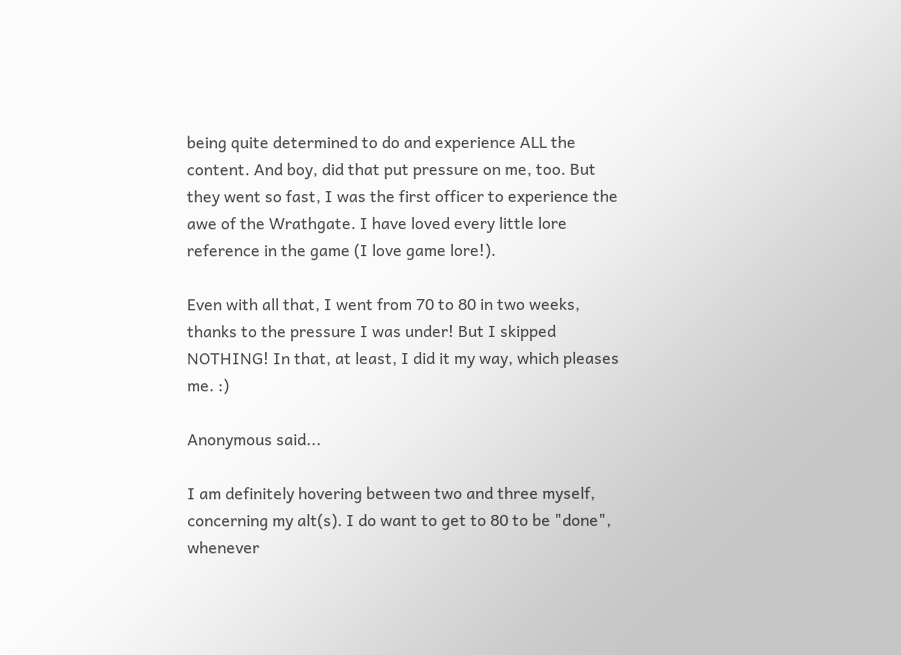being quite determined to do and experience ALL the content. And boy, did that put pressure on me, too. But they went so fast, I was the first officer to experience the awe of the Wrathgate. I have loved every little lore reference in the game (I love game lore!).

Even with all that, I went from 70 to 80 in two weeks, thanks to the pressure I was under! But I skipped NOTHING! In that, at least, I did it my way, which pleases me. :)

Anonymous said...

I am definitely hovering between two and three myself, concerning my alt(s). I do want to get to 80 to be "done", whenever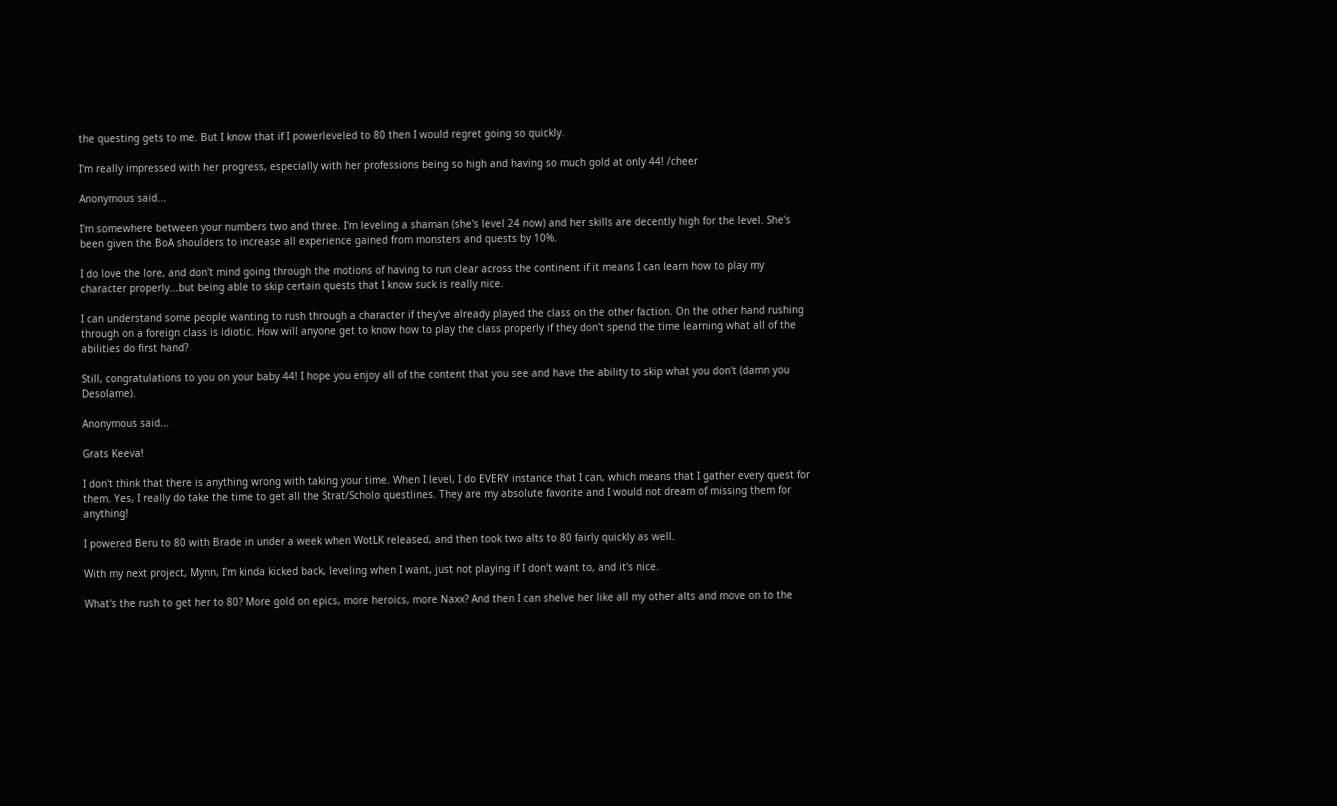the questing gets to me. But I know that if I powerleveled to 80 then I would regret going so quickly.

I'm really impressed with her progress, especially with her professions being so high and having so much gold at only 44! /cheer

Anonymous said...

I'm somewhere between your numbers two and three. I'm leveling a shaman (she's level 24 now) and her skills are decently high for the level. She's been given the BoA shoulders to increase all experience gained from monsters and quests by 10%.

I do love the lore, and don't mind going through the motions of having to run clear across the continent if it means I can learn how to play my character properly...but being able to skip certain quests that I know suck is really nice.

I can understand some people wanting to rush through a character if they've already played the class on the other faction. On the other hand rushing through on a foreign class is idiotic. How will anyone get to know how to play the class properly if they don't spend the time learning what all of the abilities do first hand?

Still, congratulations to you on your baby 44! I hope you enjoy all of the content that you see and have the ability to skip what you don't (damn you Desolame).

Anonymous said...

Grats Keeva!

I don't think that there is anything wrong with taking your time. When I level, I do EVERY instance that I can, which means that I gather every quest for them. Yes, I really do take the time to get all the Strat/Scholo questlines. They are my absolute favorite and I would not dream of missing them for anything!

I powered Beru to 80 with Brade in under a week when WotLK released, and then took two alts to 80 fairly quickly as well.

With my next project, Mynn, I'm kinda kicked back, leveling when I want, just not playing if I don't want to, and it's nice.

What's the rush to get her to 80? More gold on epics, more heroics, more Naxx? And then I can shelve her like all my other alts and move on to the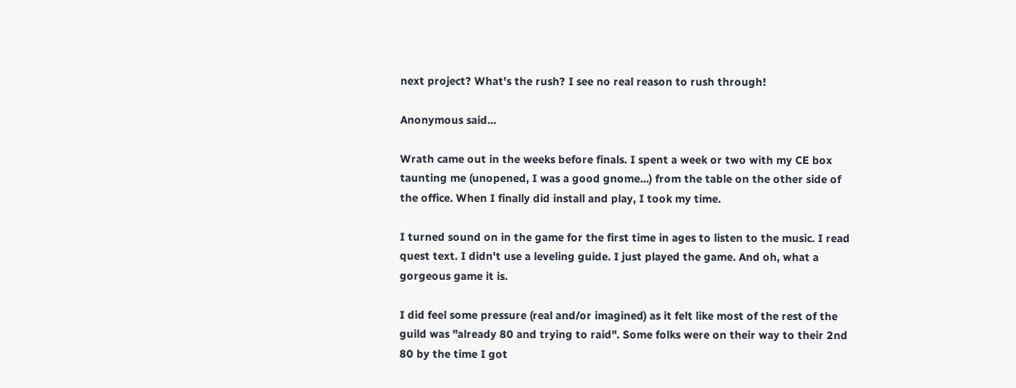next project? What's the rush? I see no real reason to rush through!

Anonymous said...

Wrath came out in the weeks before finals. I spent a week or two with my CE box taunting me (unopened, I was a good gnome...) from the table on the other side of the office. When I finally did install and play, I took my time.

I turned sound on in the game for the first time in ages to listen to the music. I read quest text. I didn't use a leveling guide. I just played the game. And oh, what a gorgeous game it is.

I did feel some pressure (real and/or imagined) as it felt like most of the rest of the guild was "already 80 and trying to raid". Some folks were on their way to their 2nd 80 by the time I got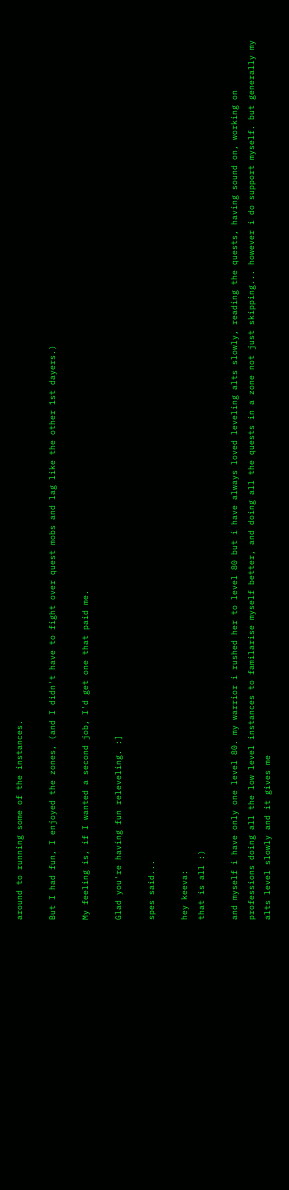around to running some of the instances.

But I had fun, I enjoyed the zones, (and I didn't have to fight over quest mobs and lag like the other 1st dayers.)

My feeling is, if I wanted a second job, I'd get one that paid me.

Glad you're having fun releveling. :]

spes said...

hey keeva:
that is all :)

and myself i have only one level 80. my warrior i rushed her to level 80 but i have always loved leveling alts slowly, reading the quests, having sound on, working on professions doing all the low level instances to familarise myself better, and doing all the quests in a zone not just skipping... however i do support myself. but generally my alts level slowly and it gives me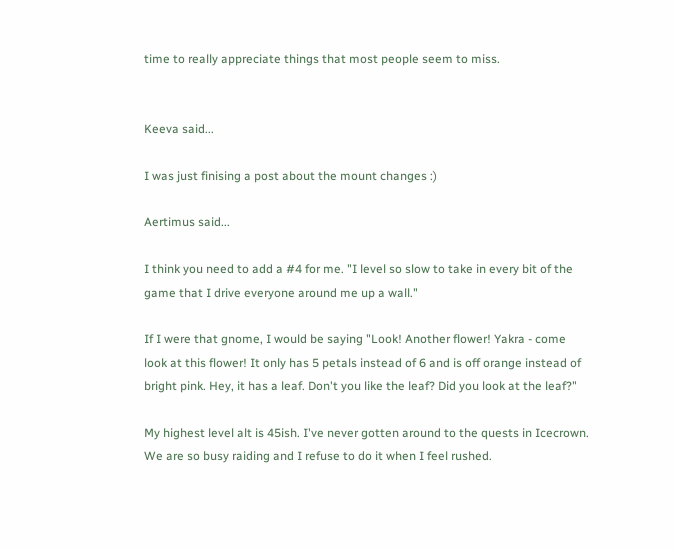time to really appreciate things that most people seem to miss.


Keeva said...

I was just finising a post about the mount changes :)

Aertimus said...

I think you need to add a #4 for me. "I level so slow to take in every bit of the game that I drive everyone around me up a wall."

If I were that gnome, I would be saying "Look! Another flower! Yakra - come look at this flower! It only has 5 petals instead of 6 and is off orange instead of bright pink. Hey, it has a leaf. Don't you like the leaf? Did you look at the leaf?"

My highest level alt is 45ish. I've never gotten around to the quests in Icecrown. We are so busy raiding and I refuse to do it when I feel rushed.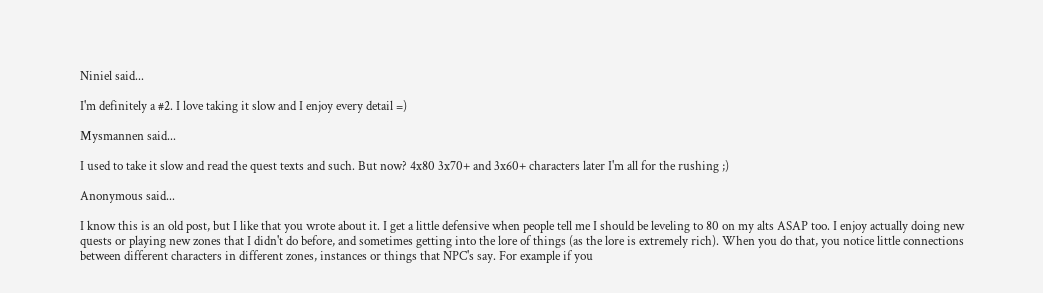Niniel said...

I'm definitely a #2. I love taking it slow and I enjoy every detail =)

Mysmannen said...

I used to take it slow and read the quest texts and such. But now? 4x80 3x70+ and 3x60+ characters later I'm all for the rushing ;)

Anonymous said...

I know this is an old post, but I like that you wrote about it. I get a little defensive when people tell me I should be leveling to 80 on my alts ASAP too. I enjoy actually doing new quests or playing new zones that I didn't do before, and sometimes getting into the lore of things (as the lore is extremely rich). When you do that, you notice little connections between different characters in different zones, instances or things that NPC's say. For example if you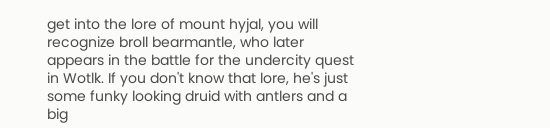get into the lore of mount hyjal, you will recognize broll bearmantle, who later appears in the battle for the undercity quest in Wotlk. If you don't know that lore, he's just some funky looking druid with antlers and a big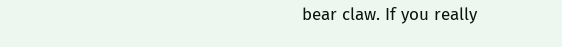bear claw. If you really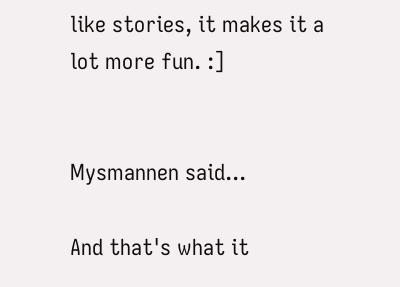like stories, it makes it a lot more fun. :]


Mysmannen said...

And that's what it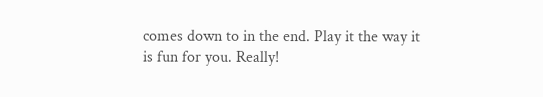comes down to in the end. Play it the way it is fun for you. Really!